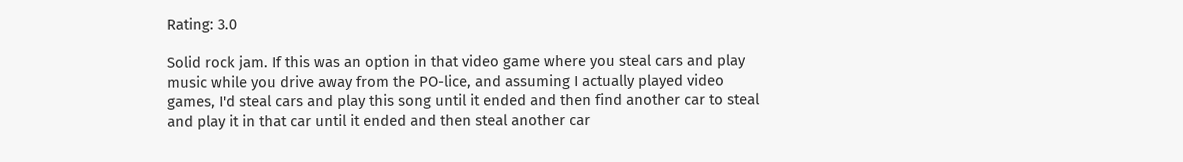Rating: 3.0

Solid rock jam. If this was an option in that video game where you steal cars and play music while you drive away from the PO-lice, and assuming I actually played video games, I'd steal cars and play this song until it ended and then find another car to steal and play it in that car until it ended and then steal another car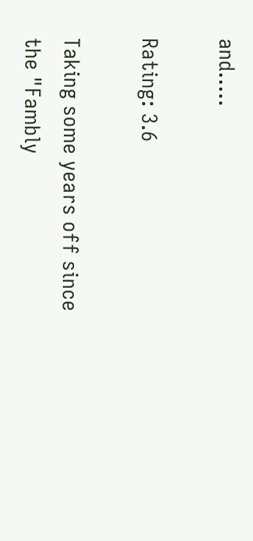and.....

Rating: 3.6

Taking some years off since the "Fambly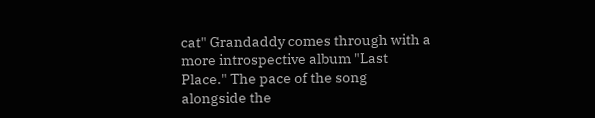cat" Grandaddy comes through with a more introspective album "Last Place." The pace of the song alongside the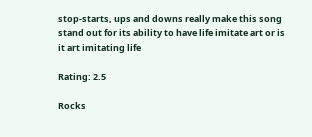stop-starts, ups and downs really make this song stand out for its ability to have life imitate art or is it art imitating life

Rating: 2.5

Rocks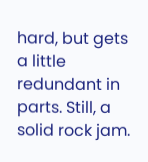hard, but gets a little redundant in parts. Still, a solid rock jam.